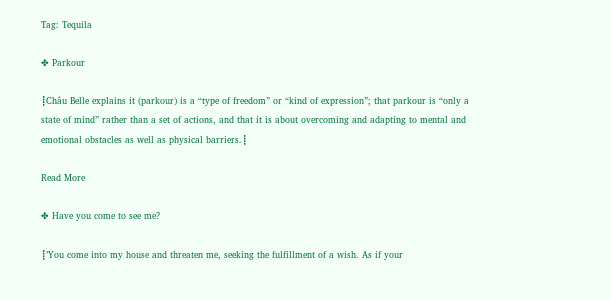Tag: Tequila

✤ Parkour

┋Châu Belle explains it (parkour) is a “type of freedom” or “kind of expression”; that parkour is “only a state of mind” rather than a set of actions, and that it is about overcoming and adapting to mental and emotional obstacles as well as physical barriers.┋

Read More

✤ Have you come to see me?

┋’You come into my house and threaten me, seeking the fulfillment of a wish. As if your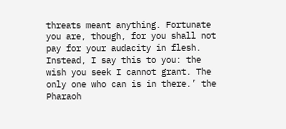threats meant anything. Fortunate you are, though, for you shall not pay for your audacity in flesh. Instead, I say this to you: the wish you seek I cannot grant. The only one who can is in there.’ the Pharaoh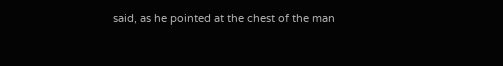said, as he pointed at the chest of the man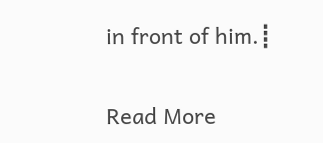in front of him.┋

Read More